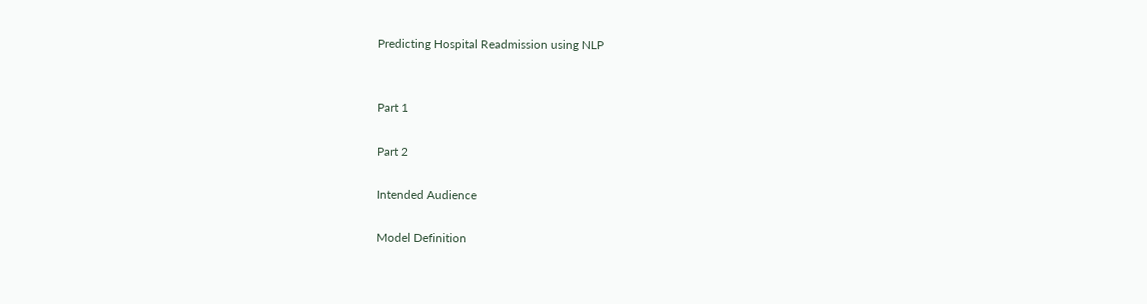Predicting Hospital Readmission using NLP


Part 1

Part 2

Intended Audience

Model Definition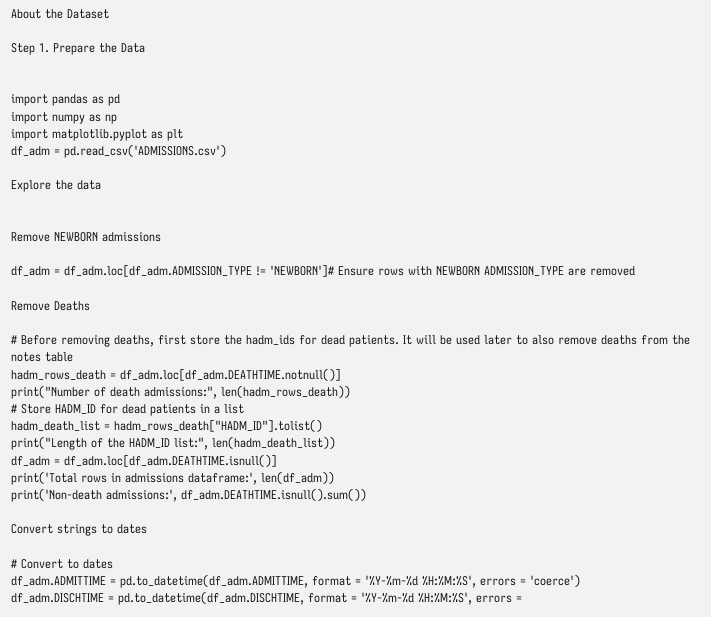About the Dataset

Step 1. Prepare the Data


import pandas as pd
import numpy as np
import matplotlib.pyplot as plt
df_adm = pd.read_csv('ADMISSIONS.csv')

Explore the data


Remove NEWBORN admissions

df_adm = df_adm.loc[df_adm.ADMISSION_TYPE != 'NEWBORN']# Ensure rows with NEWBORN ADMISSION_TYPE are removed

Remove Deaths

# Before removing deaths, first store the hadm_ids for dead patients. It will be used later to also remove deaths from the notes table
hadm_rows_death = df_adm.loc[df_adm.DEATHTIME.notnull()]
print("Number of death admissions:", len(hadm_rows_death))
# Store HADM_ID for dead patients in a list
hadm_death_list = hadm_rows_death["HADM_ID"].tolist()
print("Length of the HADM_ID list:", len(hadm_death_list))
df_adm = df_adm.loc[df_adm.DEATHTIME.isnull()]
print('Total rows in admissions dataframe:', len(df_adm))
print('Non-death admissions:', df_adm.DEATHTIME.isnull().sum())

Convert strings to dates

# Convert to dates
df_adm.ADMITTIME = pd.to_datetime(df_adm.ADMITTIME, format = '%Y-%m-%d %H:%M:%S', errors = 'coerce')
df_adm.DISCHTIME = pd.to_datetime(df_adm.DISCHTIME, format = '%Y-%m-%d %H:%M:%S', errors =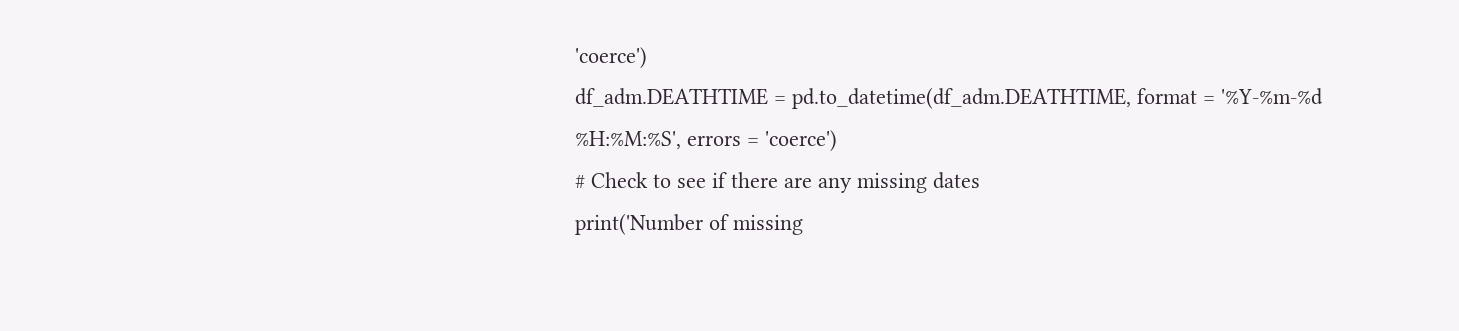'coerce')
df_adm.DEATHTIME = pd.to_datetime(df_adm.DEATHTIME, format = '%Y-%m-%d %H:%M:%S', errors = 'coerce')
# Check to see if there are any missing dates
print('Number of missing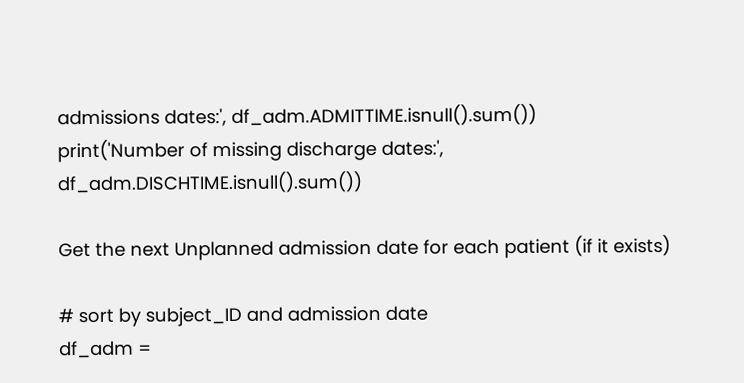admissions dates:', df_adm.ADMITTIME.isnull().sum())
print('Number of missing discharge dates:', df_adm.DISCHTIME.isnull().sum())

Get the next Unplanned admission date for each patient (if it exists)

# sort by subject_ID and admission date
df_adm =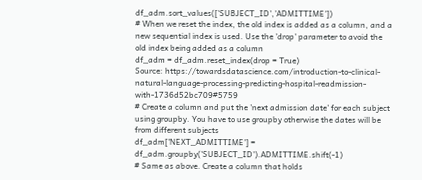df_adm.sort_values(['SUBJECT_ID','ADMITTIME'])
# When we reset the index, the old index is added as a column, and a new sequential index is used. Use the 'drop' parameter to avoid the old index being added as a column
df_adm = df_adm.reset_index(drop = True)
Source: https://towardsdatascience.com/introduction-to-clinical-natural-language-processing-predicting-hospital-readmission-with-1736d52bc709#5759
# Create a column and put the 'next admission date' for each subject using groupby. You have to use groupby otherwise the dates will be from different subjects
df_adm['NEXT_ADMITTIME'] = df_adm.groupby('SUBJECT_ID').ADMITTIME.shift(-1)
# Same as above. Create a column that holds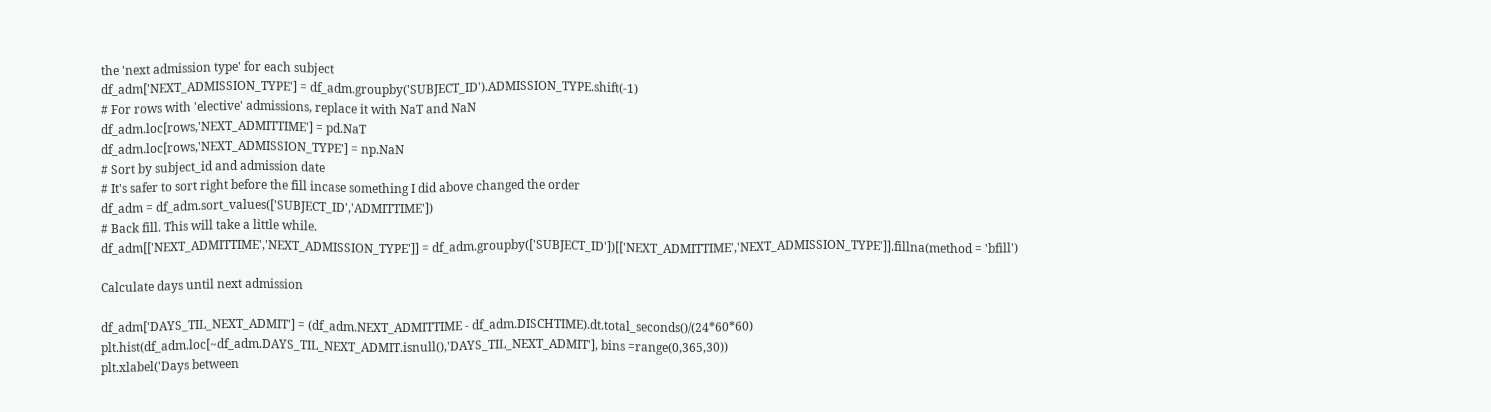the 'next admission type' for each subject
df_adm['NEXT_ADMISSION_TYPE'] = df_adm.groupby('SUBJECT_ID').ADMISSION_TYPE.shift(-1)
# For rows with 'elective' admissions, replace it with NaT and NaN
df_adm.loc[rows,'NEXT_ADMITTIME'] = pd.NaT
df_adm.loc[rows,'NEXT_ADMISSION_TYPE'] = np.NaN
# Sort by subject_id and admission date
# It's safer to sort right before the fill incase something I did above changed the order
df_adm = df_adm.sort_values(['SUBJECT_ID','ADMITTIME'])
# Back fill. This will take a little while.
df_adm[['NEXT_ADMITTIME','NEXT_ADMISSION_TYPE']] = df_adm.groupby(['SUBJECT_ID'])[['NEXT_ADMITTIME','NEXT_ADMISSION_TYPE']].fillna(method = 'bfill')

Calculate days until next admission

df_adm['DAYS_TIL_NEXT_ADMIT'] = (df_adm.NEXT_ADMITTIME - df_adm.DISCHTIME).dt.total_seconds()/(24*60*60)
plt.hist(df_adm.loc[~df_adm.DAYS_TIL_NEXT_ADMIT.isnull(),'DAYS_TIL_NEXT_ADMIT'], bins =range(0,365,30))
plt.xlabel('Days between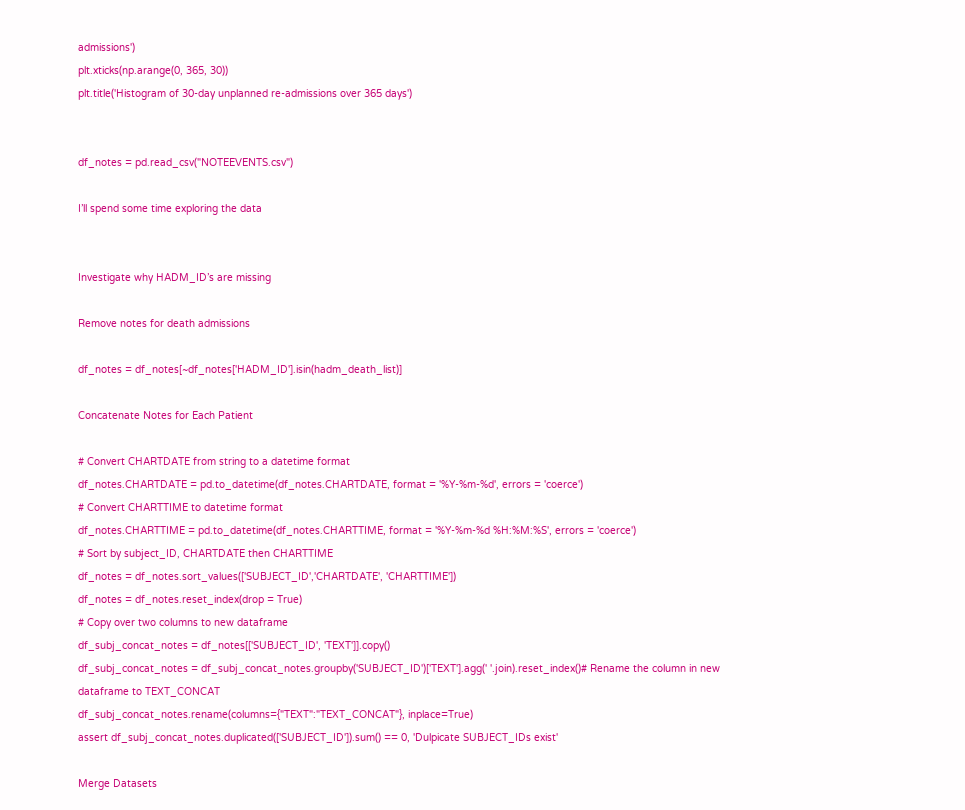admissions')
plt.xticks(np.arange(0, 365, 30))
plt.title('Histogram of 30-day unplanned re-admissions over 365 days')


df_notes = pd.read_csv("NOTEEVENTS.csv")

I’ll spend some time exploring the data


Investigate why HADM_ID’s are missing

Remove notes for death admissions

df_notes = df_notes[~df_notes['HADM_ID'].isin(hadm_death_list)]

Concatenate Notes for Each Patient

# Convert CHARTDATE from string to a datetime format
df_notes.CHARTDATE = pd.to_datetime(df_notes.CHARTDATE, format = '%Y-%m-%d', errors = 'coerce')
# Convert CHARTTIME to datetime format
df_notes.CHARTTIME = pd.to_datetime(df_notes.CHARTTIME, format = '%Y-%m-%d %H:%M:%S', errors = 'coerce')
# Sort by subject_ID, CHARTDATE then CHARTTIME
df_notes = df_notes.sort_values(['SUBJECT_ID','CHARTDATE', 'CHARTTIME'])
df_notes = df_notes.reset_index(drop = True)
# Copy over two columns to new dataframe
df_subj_concat_notes = df_notes[['SUBJECT_ID', 'TEXT']].copy()
df_subj_concat_notes = df_subj_concat_notes.groupby('SUBJECT_ID')['TEXT'].agg(' '.join).reset_index()# Rename the column in new dataframe to TEXT_CONCAT
df_subj_concat_notes.rename(columns={"TEXT":"TEXT_CONCAT"}, inplace=True)
assert df_subj_concat_notes.duplicated(['SUBJECT_ID']).sum() == 0, 'Dulpicate SUBJECT_IDs exist'

Merge Datasets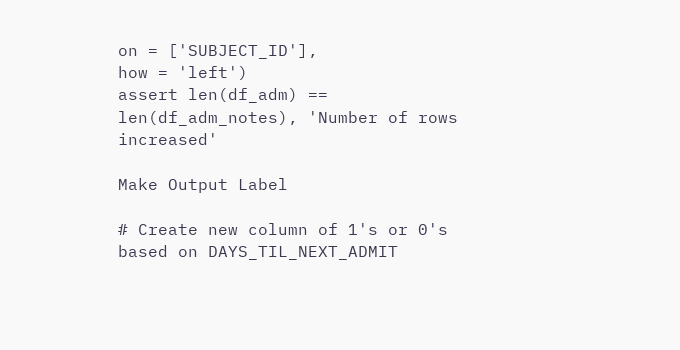on = ['SUBJECT_ID'],
how = 'left')
assert len(df_adm) == len(df_adm_notes), 'Number of rows increased'

Make Output Label

# Create new column of 1's or 0's based on DAYS_TIL_NEXT_ADMIT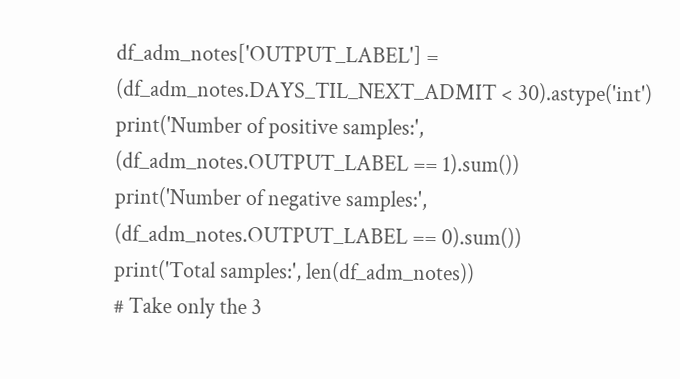df_adm_notes['OUTPUT_LABEL'] = (df_adm_notes.DAYS_TIL_NEXT_ADMIT < 30).astype('int')
print('Number of positive samples:', (df_adm_notes.OUTPUT_LABEL == 1).sum())
print('Number of negative samples:', (df_adm_notes.OUTPUT_LABEL == 0).sum())
print('Total samples:', len(df_adm_notes))
# Take only the 3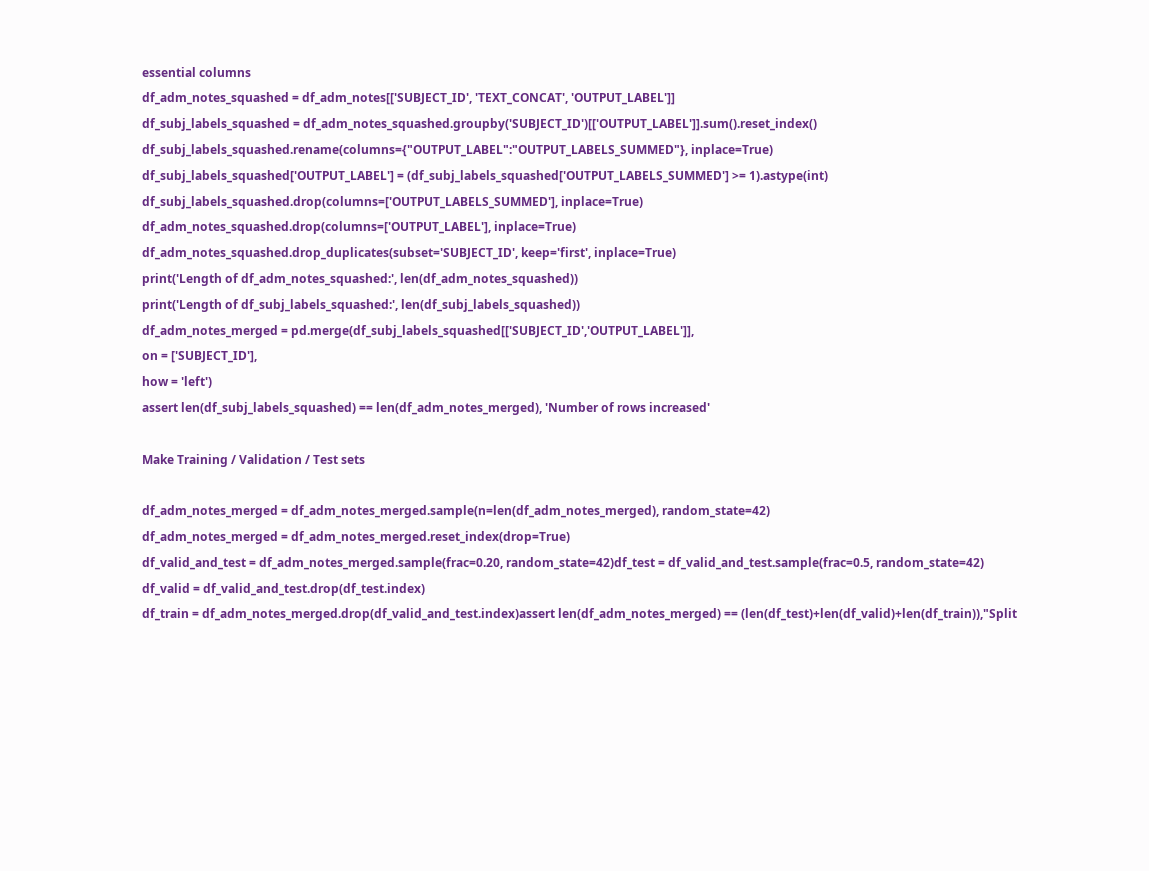essential columns
df_adm_notes_squashed = df_adm_notes[['SUBJECT_ID', 'TEXT_CONCAT', 'OUTPUT_LABEL']]
df_subj_labels_squashed = df_adm_notes_squashed.groupby('SUBJECT_ID')[['OUTPUT_LABEL']].sum().reset_index()
df_subj_labels_squashed.rename(columns={"OUTPUT_LABEL":"OUTPUT_LABELS_SUMMED"}, inplace=True)
df_subj_labels_squashed['OUTPUT_LABEL'] = (df_subj_labels_squashed['OUTPUT_LABELS_SUMMED'] >= 1).astype(int)
df_subj_labels_squashed.drop(columns=['OUTPUT_LABELS_SUMMED'], inplace=True)
df_adm_notes_squashed.drop(columns=['OUTPUT_LABEL'], inplace=True)
df_adm_notes_squashed.drop_duplicates(subset='SUBJECT_ID', keep='first', inplace=True)
print('Length of df_adm_notes_squashed:', len(df_adm_notes_squashed))
print('Length of df_subj_labels_squashed:', len(df_subj_labels_squashed))
df_adm_notes_merged = pd.merge(df_subj_labels_squashed[['SUBJECT_ID','OUTPUT_LABEL']],
on = ['SUBJECT_ID'],
how = 'left')
assert len(df_subj_labels_squashed) == len(df_adm_notes_merged), 'Number of rows increased'

Make Training / Validation / Test sets

df_adm_notes_merged = df_adm_notes_merged.sample(n=len(df_adm_notes_merged), random_state=42)
df_adm_notes_merged = df_adm_notes_merged.reset_index(drop=True)
df_valid_and_test = df_adm_notes_merged.sample(frac=0.20, random_state=42)df_test = df_valid_and_test.sample(frac=0.5, random_state=42)
df_valid = df_valid_and_test.drop(df_test.index)
df_train = df_adm_notes_merged.drop(df_valid_and_test.index)assert len(df_adm_notes_merged) == (len(df_test)+len(df_valid)+len(df_train)),"Split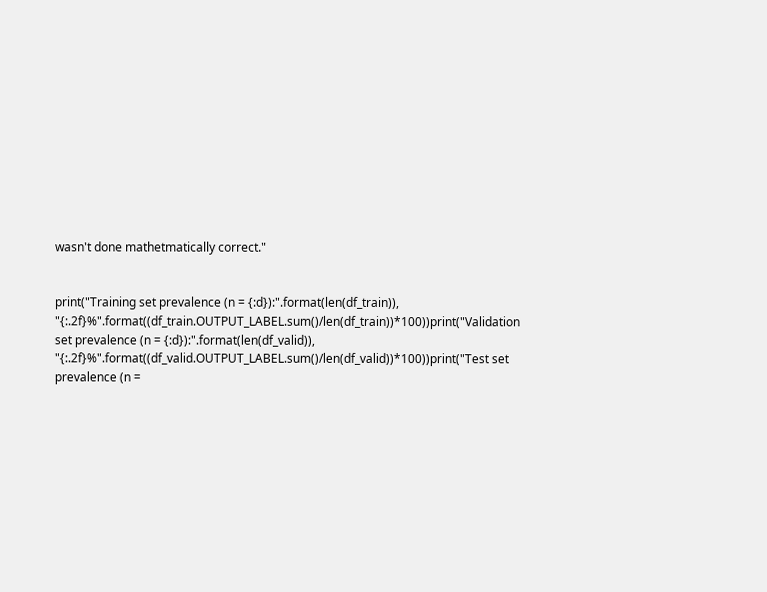wasn't done mathetmatically correct."


print("Training set prevalence (n = {:d}):".format(len(df_train)), "{:.2f}%".format((df_train.OUTPUT_LABEL.sum()/len(df_train))*100))print("Validation set prevalence (n = {:d}):".format(len(df_valid)), "{:.2f}%".format((df_valid.OUTPUT_LABEL.sum()/len(df_valid))*100))print("Test set prevalence (n =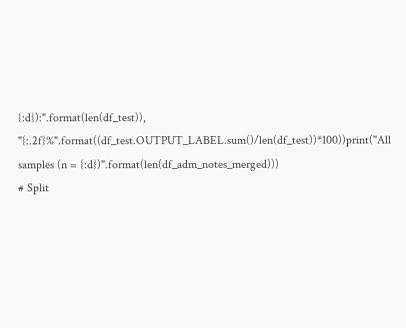{:d}):".format(len(df_test)), "{:.2f}%".format((df_test.OUTPUT_LABEL.sum()/len(df_test))*100))print("All samples (n = {:d})".format(len(df_adm_notes_merged)))
# Split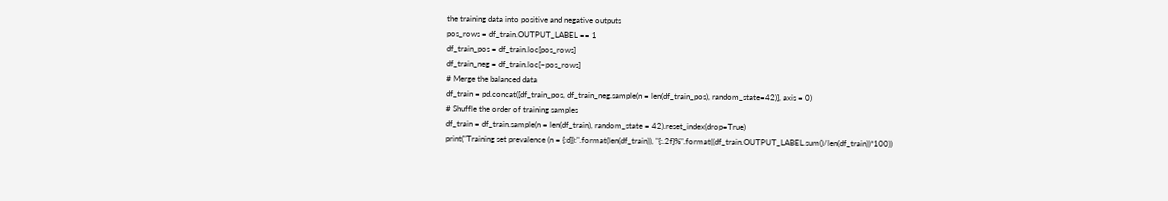the training data into positive and negative outputs
pos_rows = df_train.OUTPUT_LABEL == 1
df_train_pos = df_train.loc[pos_rows]
df_train_neg = df_train.loc[~pos_rows]
# Merge the balanced data
df_train = pd.concat([df_train_pos, df_train_neg.sample(n = len(df_train_pos), random_state=42)], axis = 0)
# Shuffle the order of training samples
df_train = df_train.sample(n = len(df_train), random_state = 42).reset_index(drop=True)
print("Training set prevalence (n = {:d}):".format(len(df_train)), "{:.2f}%".format((df_train.OUTPUT_LABEL.sum()/len(df_train))*100))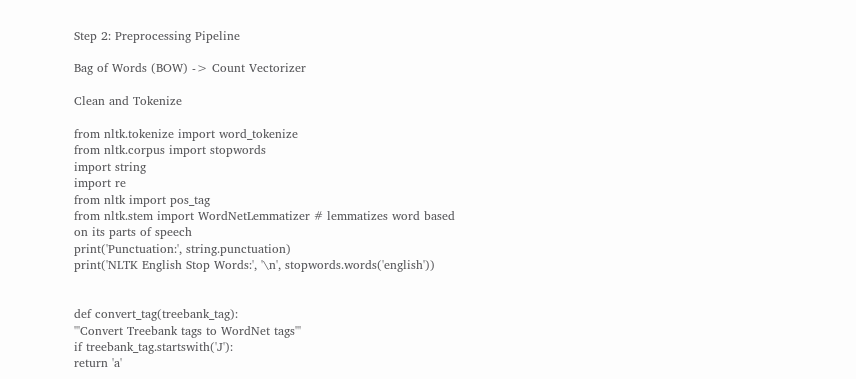Step 2: Preprocessing Pipeline

Bag of Words (BOW) -> Count Vectorizer

Clean and Tokenize

from nltk.tokenize import word_tokenize
from nltk.corpus import stopwords
import string
import re
from nltk import pos_tag
from nltk.stem import WordNetLemmatizer # lemmatizes word based on its parts of speech
print('Punctuation:', string.punctuation)
print('NLTK English Stop Words:', '\n', stopwords.words('english'))


def convert_tag(treebank_tag):
'''Convert Treebank tags to WordNet tags'''
if treebank_tag.startswith('J'):
return 'a'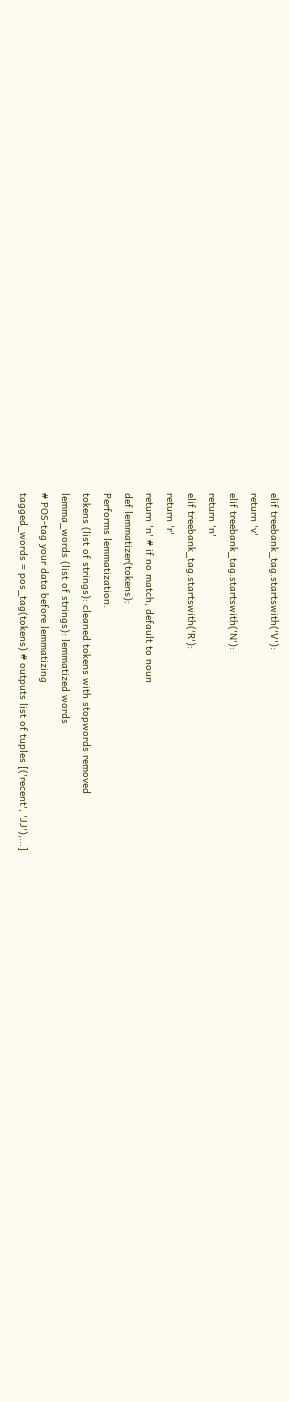elif treebank_tag.startswith('V'):
return 'v'
elif treebank_tag.startswith('N'):
return 'n'
elif treebank_tag.startswith('R'):
return 'r'
return 'n' # if no match, default to noun
def lemmatizer(tokens):
Performs lemmatization.
tokens (list of strings): cleaned tokens with stopwords removed
lemma_words (list of strings): lemmatized words
# POS-tag your data before lemmatizing
tagged_words = pos_tag(tokens) # outputs list of tuples [('recent', 'JJ'),...]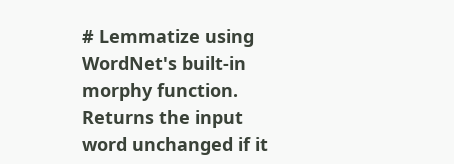# Lemmatize using WordNet's built-in morphy function. Returns the input word unchanged if it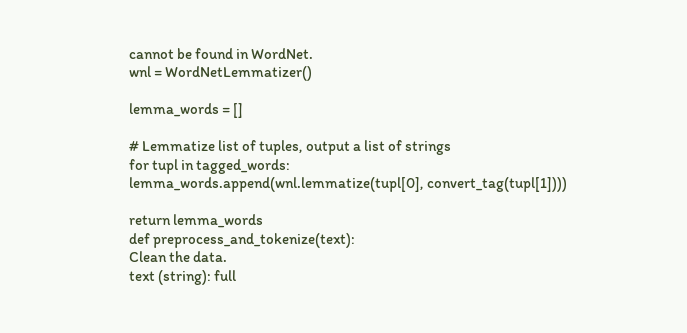cannot be found in WordNet.
wnl = WordNetLemmatizer()

lemma_words = []

# Lemmatize list of tuples, output a list of strings
for tupl in tagged_words:
lemma_words.append(wnl.lemmatize(tupl[0], convert_tag(tupl[1])))

return lemma_words
def preprocess_and_tokenize(text):
Clean the data.
text (string): full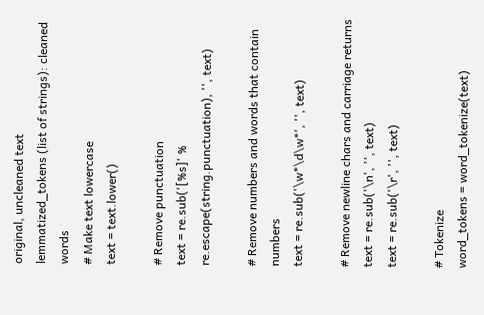original, uncleaned text
lemmatized_tokens (list of strings): cleaned words
# Make text lowercase
text = text.lower()

# Remove punctuation
text = re.sub('[%s]' % re.escape(string.punctuation), '', text)

# Remove numbers and words that contain numbers
text = re.sub('\w*\d\w*', '', text)

# Remove newline chars and carriage returns
text = re.sub('\n', '', text)
text = re.sub('\r', '', text)

# Tokenize
word_tokens = word_tokenize(text)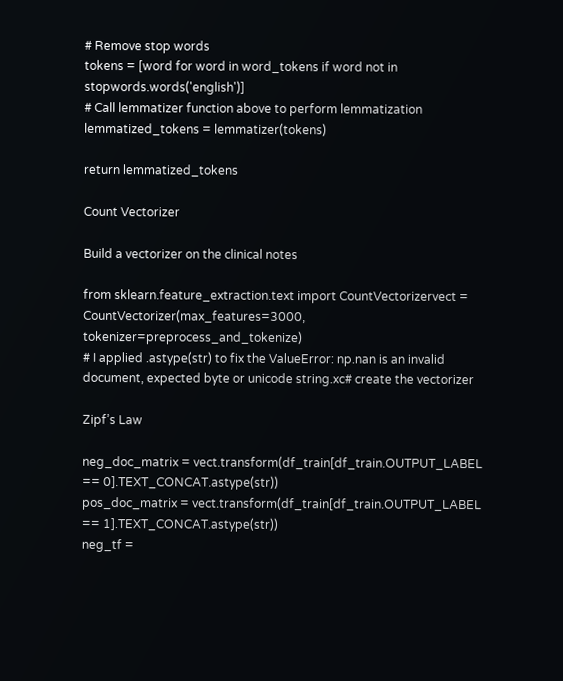# Remove stop words
tokens = [word for word in word_tokens if word not in stopwords.words('english')]
# Call lemmatizer function above to perform lemmatization
lemmatized_tokens = lemmatizer(tokens)

return lemmatized_tokens

Count Vectorizer

Build a vectorizer on the clinical notes

from sklearn.feature_extraction.text import CountVectorizervect = CountVectorizer(max_features=3000, tokenizer=preprocess_and_tokenize)
# I applied .astype(str) to fix the ValueError: np.nan is an invalid document, expected byte or unicode string.xc# create the vectorizer

Zipf’s Law

neg_doc_matrix = vect.transform(df_train[df_train.OUTPUT_LABEL == 0].TEXT_CONCAT.astype(str))
pos_doc_matrix = vect.transform(df_train[df_train.OUTPUT_LABEL == 1].TEXT_CONCAT.astype(str))
neg_tf =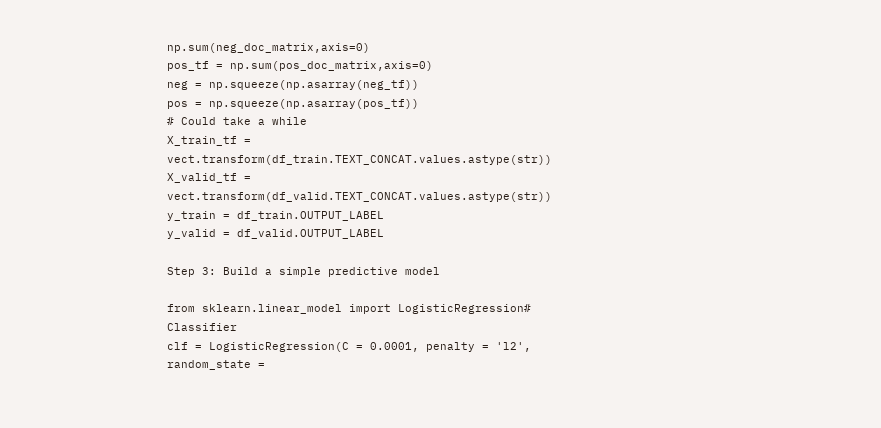np.sum(neg_doc_matrix,axis=0)
pos_tf = np.sum(pos_doc_matrix,axis=0)
neg = np.squeeze(np.asarray(neg_tf))
pos = np.squeeze(np.asarray(pos_tf))
# Could take a while
X_train_tf = vect.transform(df_train.TEXT_CONCAT.values.astype(str))
X_valid_tf = vect.transform(df_valid.TEXT_CONCAT.values.astype(str))
y_train = df_train.OUTPUT_LABEL
y_valid = df_valid.OUTPUT_LABEL

Step 3: Build a simple predictive model

from sklearn.linear_model import LogisticRegression# Classifier
clf = LogisticRegression(C = 0.0001, penalty = 'l2', random_state =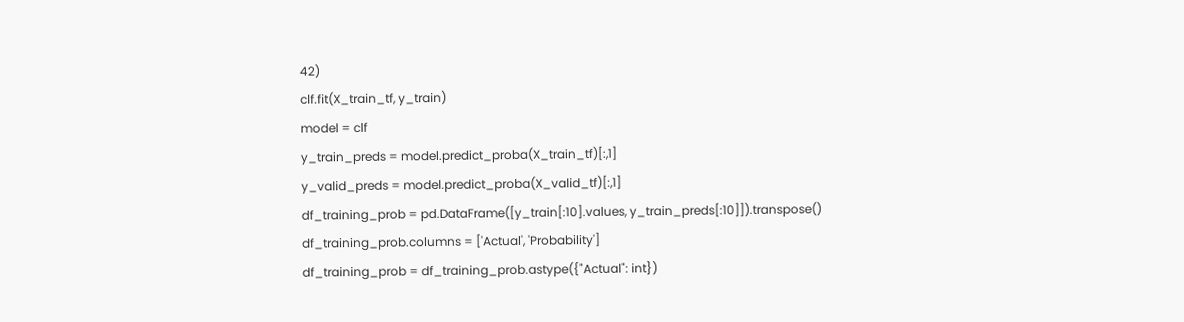42)
clf.fit(X_train_tf, y_train)
model = clf
y_train_preds = model.predict_proba(X_train_tf)[:,1]
y_valid_preds = model.predict_proba(X_valid_tf)[:,1]
df_training_prob = pd.DataFrame([y_train[:10].values, y_train_preds[:10]]).transpose()
df_training_prob.columns = ['Actual', 'Probability']
df_training_prob = df_training_prob.astype({"Actual": int})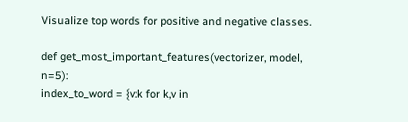Visualize top words for positive and negative classes.

def get_most_important_features(vectorizer, model, n=5):
index_to_word = {v:k for k,v in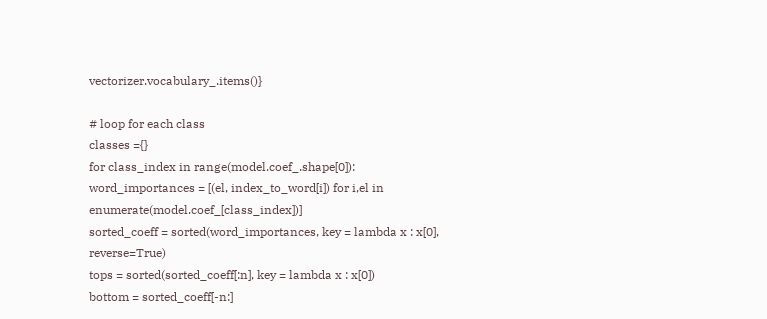vectorizer.vocabulary_.items()}

# loop for each class
classes ={}
for class_index in range(model.coef_.shape[0]):
word_importances = [(el, index_to_word[i]) for i,el in enumerate(model.coef_[class_index])]
sorted_coeff = sorted(word_importances, key = lambda x : x[0], reverse=True)
tops = sorted(sorted_coeff[:n], key = lambda x : x[0])
bottom = sorted_coeff[-n:]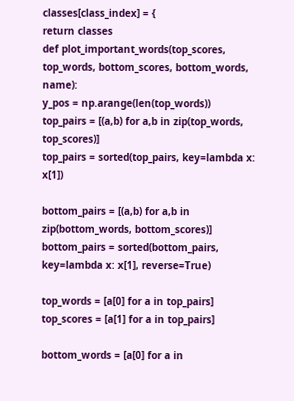classes[class_index] = {
return classes
def plot_important_words(top_scores, top_words, bottom_scores, bottom_words, name):
y_pos = np.arange(len(top_words))
top_pairs = [(a,b) for a,b in zip(top_words, top_scores)]
top_pairs = sorted(top_pairs, key=lambda x: x[1])

bottom_pairs = [(a,b) for a,b in zip(bottom_words, bottom_scores)]
bottom_pairs = sorted(bottom_pairs, key=lambda x: x[1], reverse=True)

top_words = [a[0] for a in top_pairs]
top_scores = [a[1] for a in top_pairs]

bottom_words = [a[0] for a in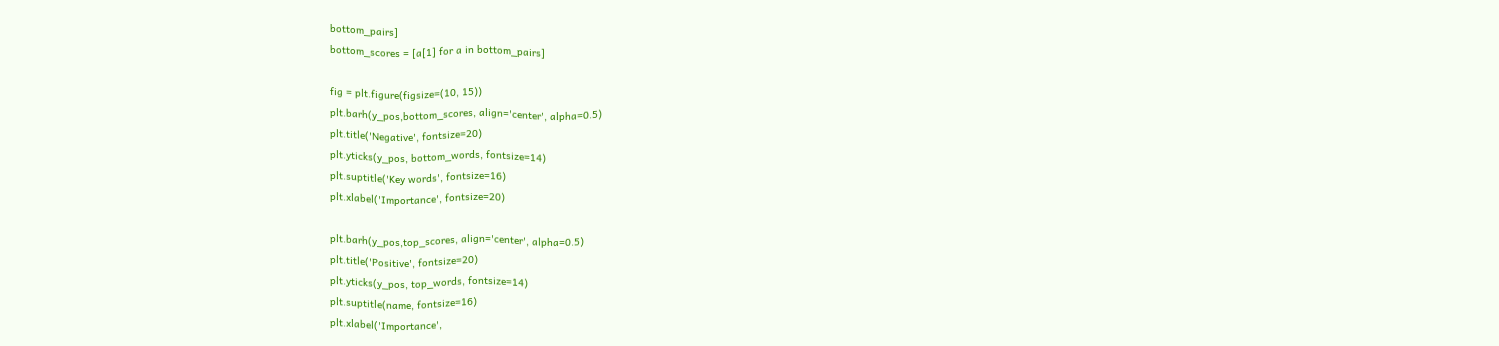bottom_pairs]
bottom_scores = [a[1] for a in bottom_pairs]

fig = plt.figure(figsize=(10, 15))
plt.barh(y_pos,bottom_scores, align='center', alpha=0.5)
plt.title('Negative', fontsize=20)
plt.yticks(y_pos, bottom_words, fontsize=14)
plt.suptitle('Key words', fontsize=16)
plt.xlabel('Importance', fontsize=20)

plt.barh(y_pos,top_scores, align='center', alpha=0.5)
plt.title('Positive', fontsize=20)
plt.yticks(y_pos, top_words, fontsize=14)
plt.suptitle(name, fontsize=16)
plt.xlabel('Importance',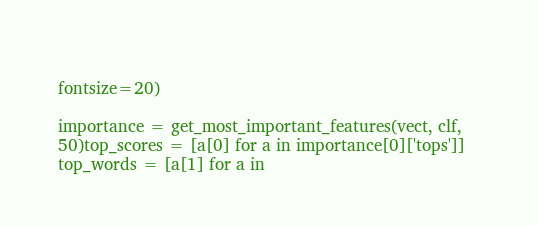fontsize=20)

importance = get_most_important_features(vect, clf, 50)top_scores = [a[0] for a in importance[0]['tops']]
top_words = [a[1] for a in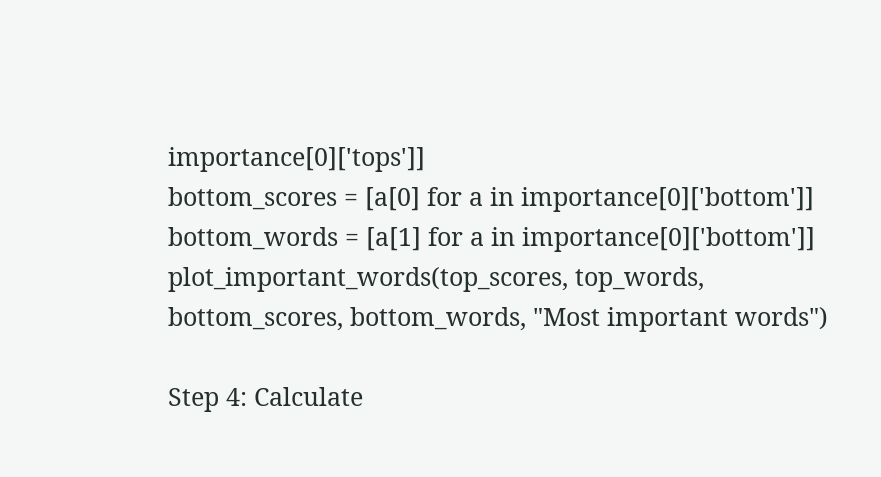importance[0]['tops']]
bottom_scores = [a[0] for a in importance[0]['bottom']]
bottom_words = [a[1] for a in importance[0]['bottom']]
plot_important_words(top_scores, top_words, bottom_scores, bottom_words, "Most important words")

Step 4: Calculate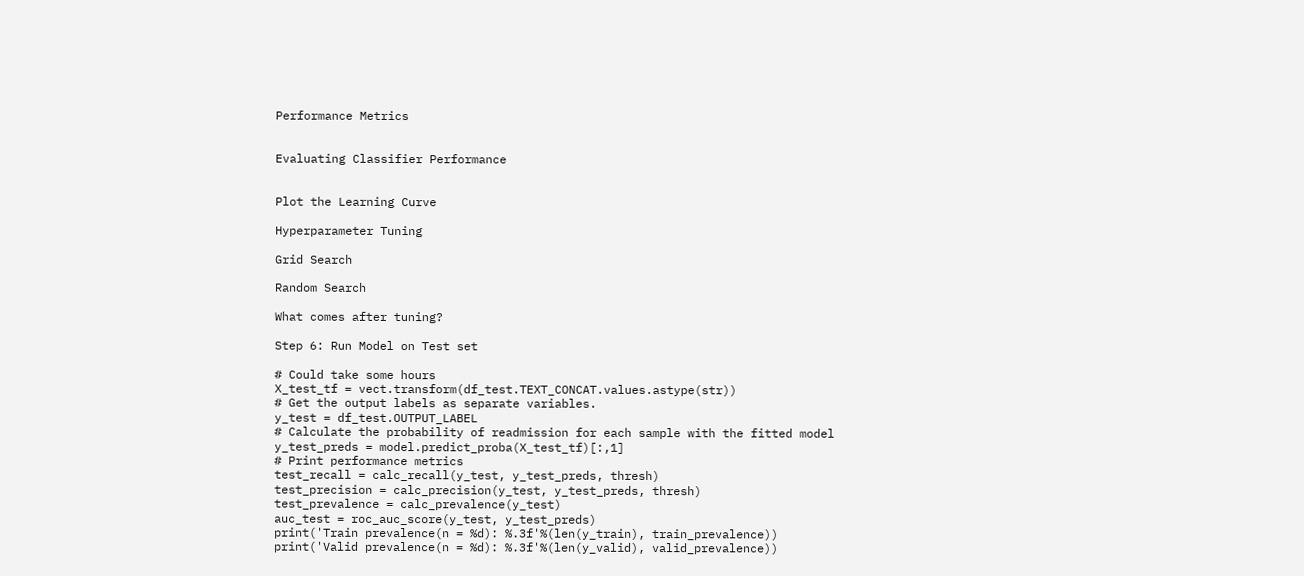Performance Metrics


Evaluating Classifier Performance


Plot the Learning Curve

Hyperparameter Tuning

Grid Search

Random Search

What comes after tuning?

Step 6: Run Model on Test set

# Could take some hours
X_test_tf = vect.transform(df_test.TEXT_CONCAT.values.astype(str))
# Get the output labels as separate variables.
y_test = df_test.OUTPUT_LABEL
# Calculate the probability of readmission for each sample with the fitted model
y_test_preds = model.predict_proba(X_test_tf)[:,1]
# Print performance metrics
test_recall = calc_recall(y_test, y_test_preds, thresh)
test_precision = calc_precision(y_test, y_test_preds, thresh)
test_prevalence = calc_prevalence(y_test)
auc_test = roc_auc_score(y_test, y_test_preds)
print('Train prevalence(n = %d): %.3f'%(len(y_train), train_prevalence))
print('Valid prevalence(n = %d): %.3f'%(len(y_valid), valid_prevalence))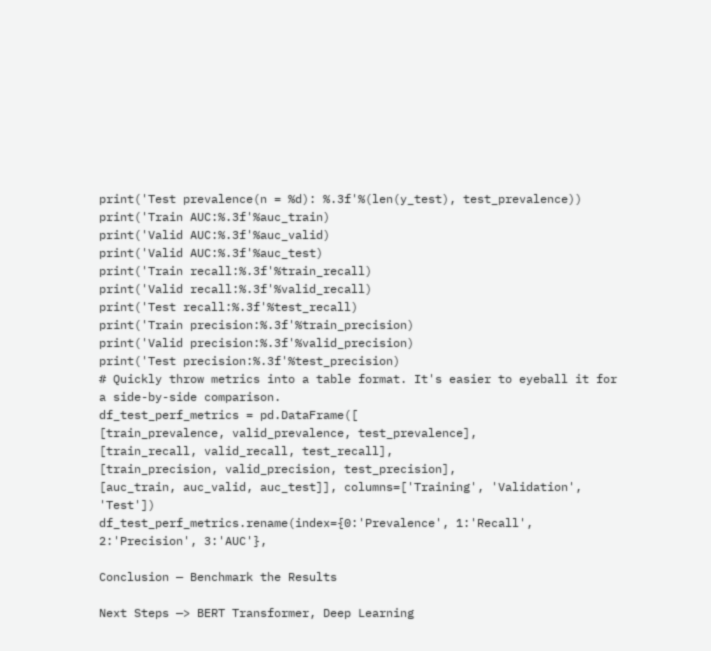print('Test prevalence(n = %d): %.3f'%(len(y_test), test_prevalence))
print('Train AUC:%.3f'%auc_train)
print('Valid AUC:%.3f'%auc_valid)
print('Valid AUC:%.3f'%auc_test)
print('Train recall:%.3f'%train_recall)
print('Valid recall:%.3f'%valid_recall)
print('Test recall:%.3f'%test_recall)
print('Train precision:%.3f'%train_precision)
print('Valid precision:%.3f'%valid_precision)
print('Test precision:%.3f'%test_precision)
# Quickly throw metrics into a table format. It's easier to eyeball it for a side-by-side comparison.
df_test_perf_metrics = pd.DataFrame([
[train_prevalence, valid_prevalence, test_prevalence],
[train_recall, valid_recall, test_recall],
[train_precision, valid_precision, test_precision],
[auc_train, auc_valid, auc_test]], columns=['Training', 'Validation', 'Test'])
df_test_perf_metrics.rename(index={0:'Prevalence', 1:'Recall', 2:'Precision', 3:'AUC'},

Conclusion — Benchmark the Results

Next Steps —> BERT Transformer, Deep Learning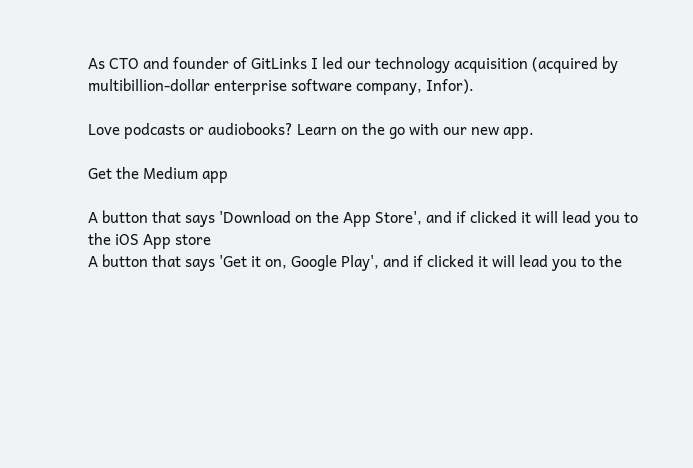As CTO and founder of GitLinks I led our technology acquisition (acquired by multibillion-dollar enterprise software company, Infor).

Love podcasts or audiobooks? Learn on the go with our new app.

Get the Medium app

A button that says 'Download on the App Store', and if clicked it will lead you to the iOS App store
A button that says 'Get it on, Google Play', and if clicked it will lead you to the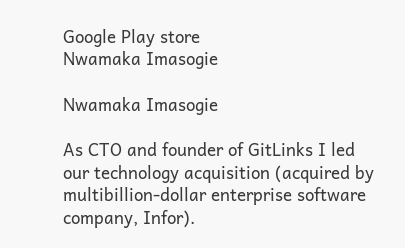Google Play store
Nwamaka Imasogie

Nwamaka Imasogie

As CTO and founder of GitLinks I led our technology acquisition (acquired by multibillion-dollar enterprise software company, Infor).